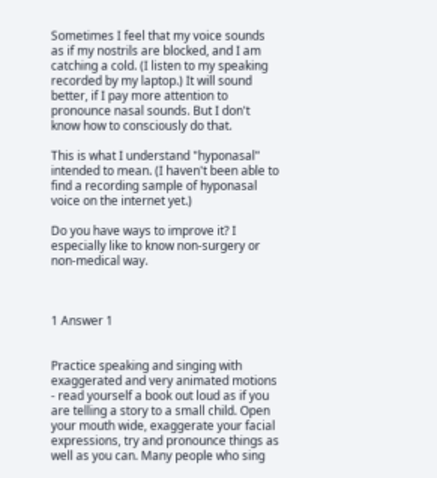Sometimes I feel that my voice sounds as if my nostrils are blocked, and I am catching a cold. (I listen to my speaking recorded by my laptop.) It will sound better, if I pay more attention to pronounce nasal sounds. But I don't know how to consciously do that.

This is what I understand "hyponasal" intended to mean. (I haven't been able to find a recording sample of hyponasal voice on the internet yet.)

Do you have ways to improve it? I especially like to know non-surgery or non-medical way.



1 Answer 1


Practice speaking and singing with exaggerated and very animated motions - read yourself a book out loud as if you are telling a story to a small child. Open your mouth wide, exaggerate your facial expressions, try and pronounce things as well as you can. Many people who sing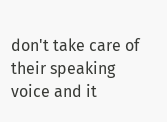don't take care of their speaking voice and it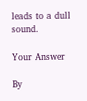leads to a dull sound.

Your Answer

By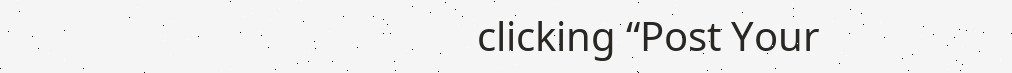clicking “Post Your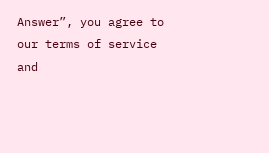Answer”, you agree to our terms of service and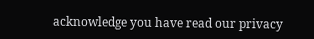acknowledge you have read our privacy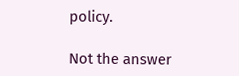policy.

Not the answer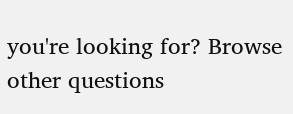you're looking for? Browse other questions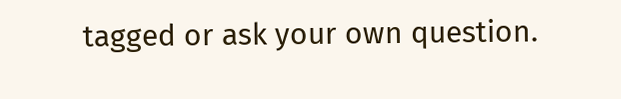tagged or ask your own question.